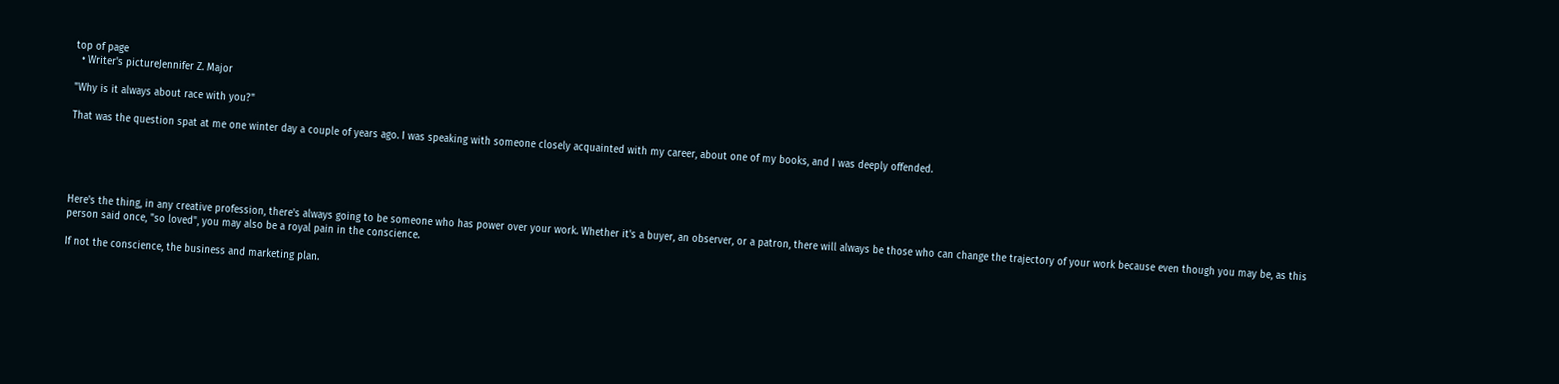top of page
  • Writer's pictureJennifer Z. Major

"Why is it always about race with you?"

That was the question spat at me one winter day a couple of years ago. I was speaking with someone closely acquainted with my career, about one of my books, and I was deeply offended.





Here's the thing, in any creative profession, there's always going to be someone who has power over your work. Whether it's a buyer, an observer, or a patron, there will always be those who can change the trajectory of your work because even though you may be, as this person said once, "so loved", you may also be a royal pain in the conscience.

If not the conscience, the business and marketing plan.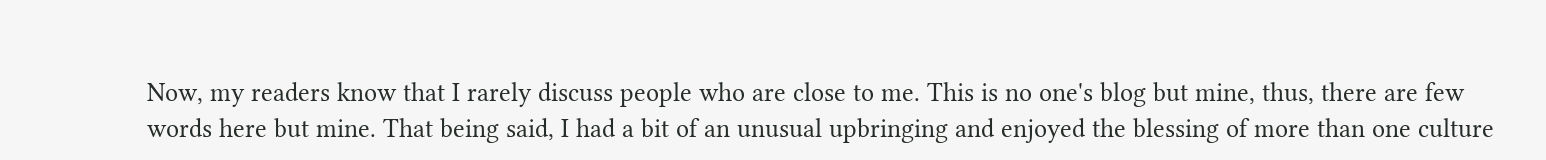Now, my readers know that I rarely discuss people who are close to me. This is no one's blog but mine, thus, there are few words here but mine. That being said, I had a bit of an unusual upbringing and enjoyed the blessing of more than one culture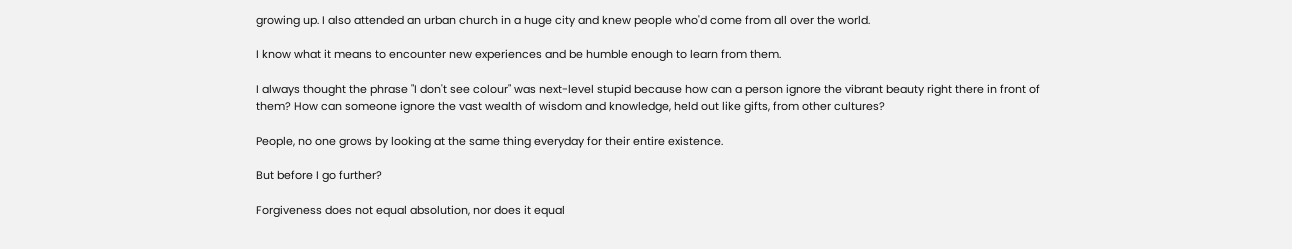growing up. I also attended an urban church in a huge city and knew people who'd come from all over the world.

I know what it means to encounter new experiences and be humble enough to learn from them.

I always thought the phrase "I don't see colour" was next-level stupid because how can a person ignore the vibrant beauty right there in front of them? How can someone ignore the vast wealth of wisdom and knowledge, held out like gifts, from other cultures?

People, no one grows by looking at the same thing everyday for their entire existence.

But before I go further?

Forgiveness does not equal absolution, nor does it equal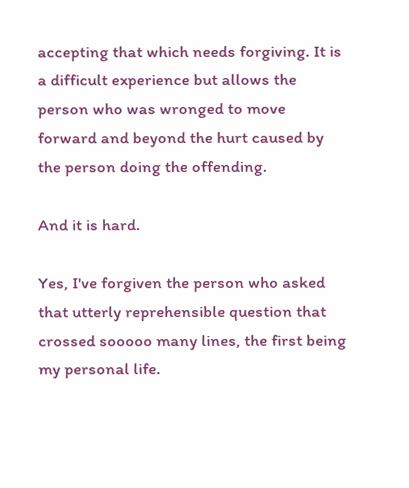accepting that which needs forgiving. It is a difficult experience but allows the person who was wronged to move forward and beyond the hurt caused by the person doing the offending.

And it is hard.

Yes, I've forgiven the person who asked that utterly reprehensible question that crossed sooooo many lines, the first being my personal life.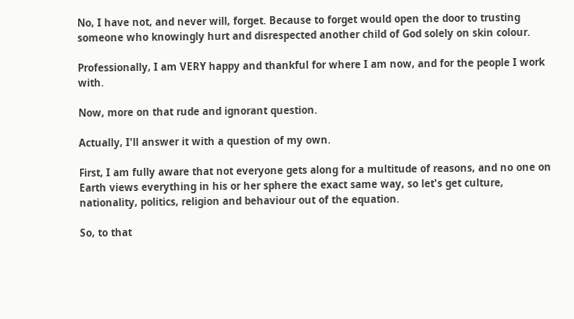No, I have not, and never will, forget. Because to forget would open the door to trusting someone who knowingly hurt and disrespected another child of God solely on skin colour.

Professionally, I am VERY happy and thankful for where I am now, and for the people I work with.

Now, more on that rude and ignorant question.

Actually, I'll answer it with a question of my own.

First, I am fully aware that not everyone gets along for a multitude of reasons, and no one on Earth views everything in his or her sphere the exact same way, so let's get culture, nationality, politics, religion and behaviour out of the equation.

So, to that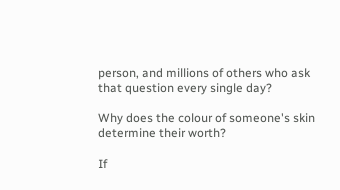person, and millions of others who ask that question every single day?

Why does the colour of someone's skin determine their worth?

If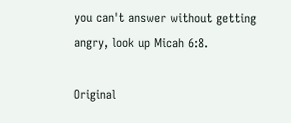you can't answer without getting angry, look up Micah 6:8.

Original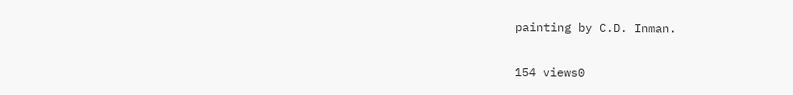painting by C.D. Inman.

154 views0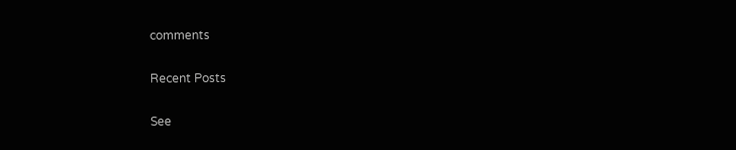comments

Recent Posts

See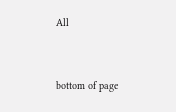All


bottom of page